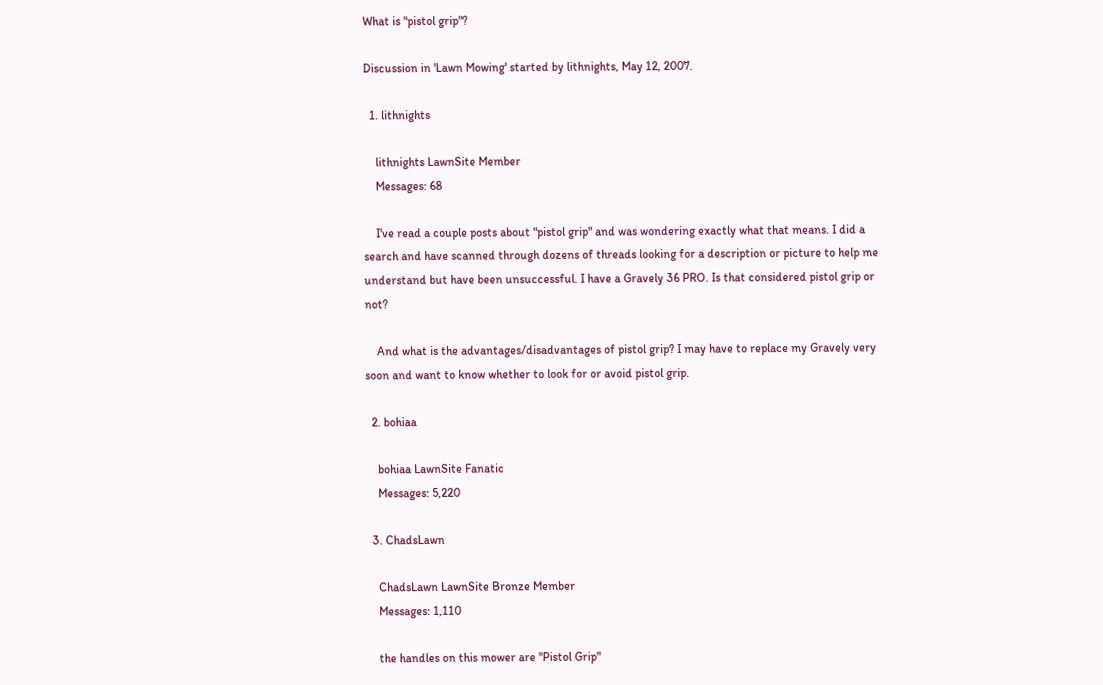What is "pistol grip"?

Discussion in 'Lawn Mowing' started by lithnights, May 12, 2007.

  1. lithnights

    lithnights LawnSite Member
    Messages: 68

    I've read a couple posts about "pistol grip" and was wondering exactly what that means. I did a search and have scanned through dozens of threads looking for a description or picture to help me understand but have been unsuccessful. I have a Gravely 36 PRO. Is that considered pistol grip or not?

    And what is the advantages/disadvantages of pistol grip? I may have to replace my Gravely very soon and want to know whether to look for or avoid pistol grip.

  2. bohiaa

    bohiaa LawnSite Fanatic
    Messages: 5,220

  3. ChadsLawn

    ChadsLawn LawnSite Bronze Member
    Messages: 1,110

    the handles on this mower are "Pistol Grip"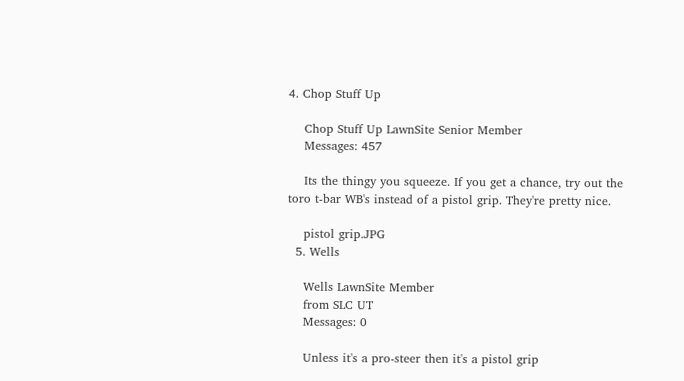4. Chop Stuff Up

    Chop Stuff Up LawnSite Senior Member
    Messages: 457

    Its the thingy you squeeze. If you get a chance, try out the toro t-bar WB's instead of a pistol grip. They're pretty nice.

    pistol grip.JPG
  5. Wells

    Wells LawnSite Member
    from SLC UT
    Messages: 0

    Unless it's a pro-steer then it's a pistol grip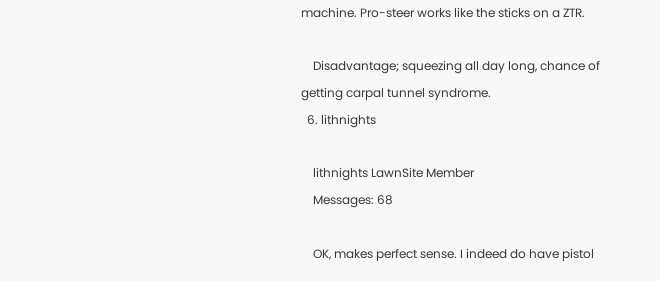machine. Pro-steer works like the sticks on a ZTR.

    Disadvantage; squeezing all day long, chance of getting carpal tunnel syndrome.
  6. lithnights

    lithnights LawnSite Member
    Messages: 68

    OK, makes perfect sense. I indeed do have pistol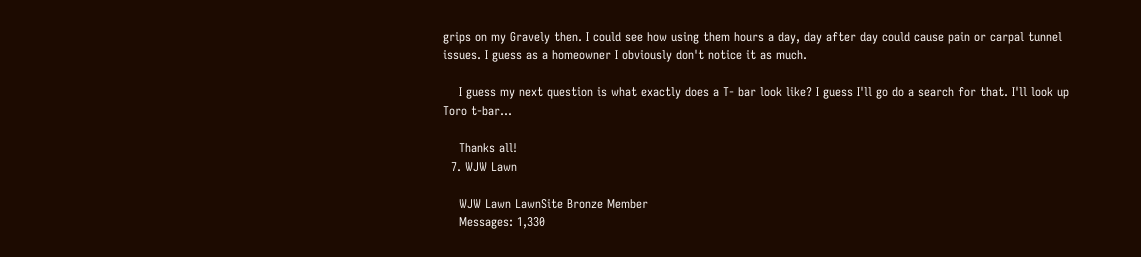grips on my Gravely then. I could see how using them hours a day, day after day could cause pain or carpal tunnel issues. I guess as a homeowner I obviously don't notice it as much.

    I guess my next question is what exactly does a T- bar look like? I guess I'll go do a search for that. I'll look up Toro t-bar...

    Thanks all!
  7. WJW Lawn

    WJW Lawn LawnSite Bronze Member
    Messages: 1,330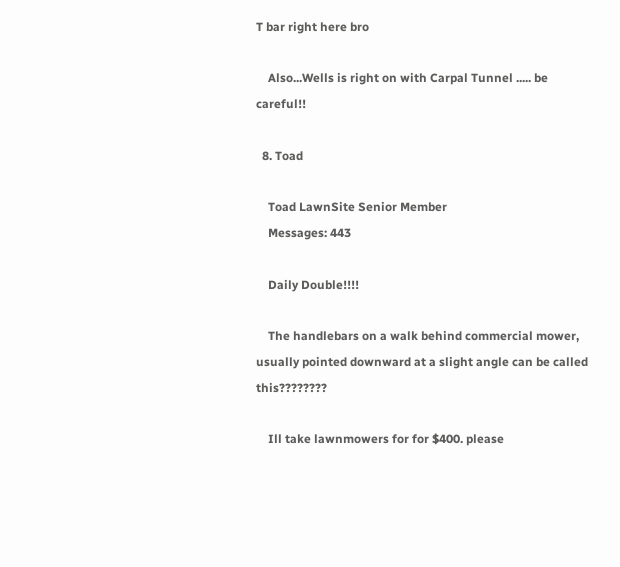T bar right here bro

    Also...Wells is right on with Carpal Tunnel ..... be careful!!

  8. Toad

    Toad LawnSite Senior Member
    Messages: 443

    Daily Double!!!!

    The handlebars on a walk behind commercial mower, usually pointed downward at a slight angle can be called this????????

    Ill take lawnmowers for for $400. please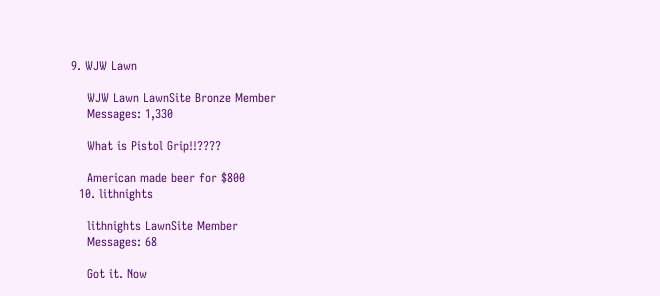9. WJW Lawn

    WJW Lawn LawnSite Bronze Member
    Messages: 1,330

    What is Pistol Grip!!????

    American made beer for $800
  10. lithnights

    lithnights LawnSite Member
    Messages: 68

    Got it. Now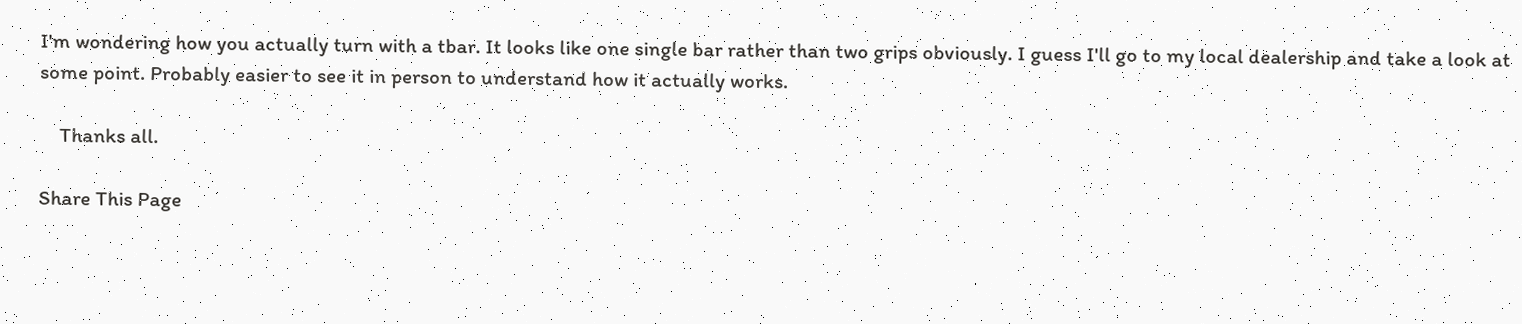I'm wondering how you actually turn with a tbar. It looks like one single bar rather than two grips obviously. I guess I'll go to my local dealership and take a look at some point. Probably easier to see it in person to understand how it actually works.

    Thanks all.

Share This Page